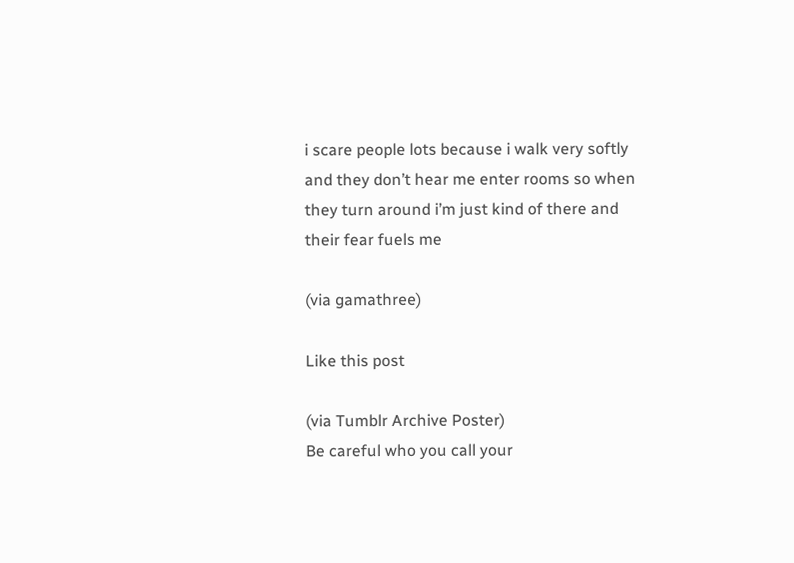i scare people lots because i walk very softly and they don’t hear me enter rooms so when they turn around i’m just kind of there and their fear fuels me

(via gamathree)

Like this post

(via Tumblr Archive Poster)
Be careful who you call your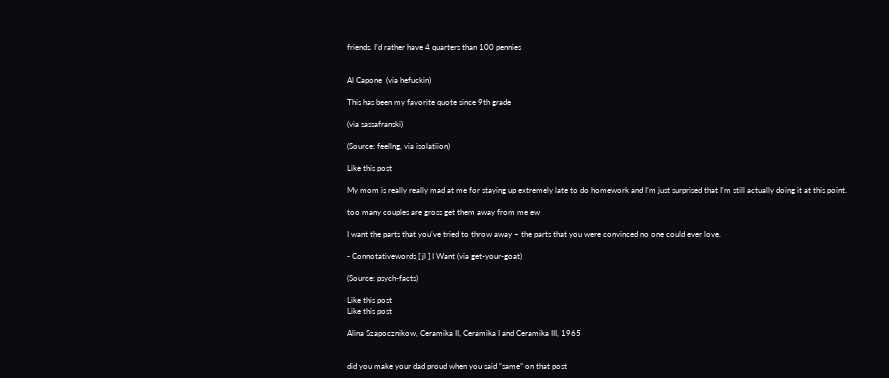friends. I’d rather have 4 quarters than 100 pennies


Al Capone  (via hefuckin)

This has been my favorite quote since 9th grade

(via sassafranski)

(Source: feellng, via isolatiion)

Like this post

My mom is really really mad at me for staying up extremely late to do homework and I’m just surprised that I’m still actually doing it at this point.

too many couples are gross get them away from me ew

I want the parts that you’ve tried to throw away – the parts that you were convinced no one could ever love.

- Connotativewords [ jl ] I Want (via get-your-goat)

(Source: psych-facts)

Like this post
Like this post

Alina Szapocznikow, Ceramika II, Ceramika I and Ceramika III, 1965


did you make your dad proud when you said “same” on that post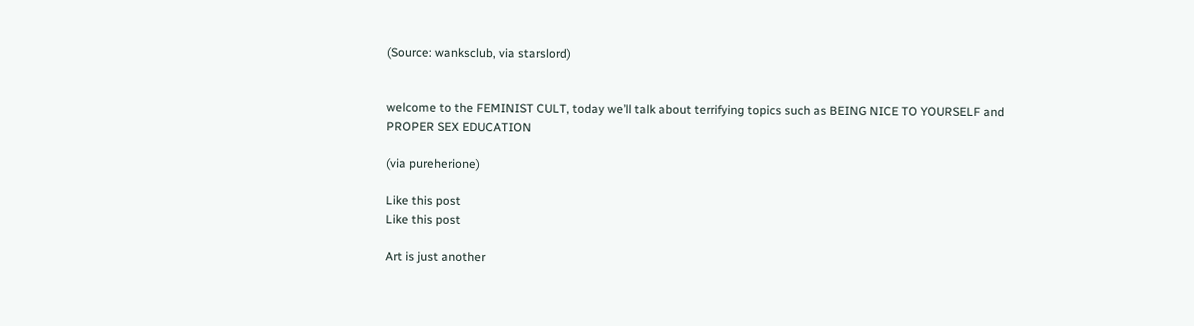(Source: wanksclub, via starslord)


welcome to the FEMINIST CULT, today we’ll talk about terrifying topics such as BEING NICE TO YOURSELF and PROPER SEX EDUCATION

(via pureherione)

Like this post
Like this post

Art is just another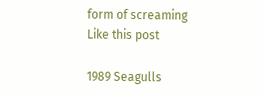form of screaming
Like this post

1989 Seagulls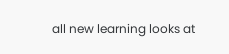all new learning looks at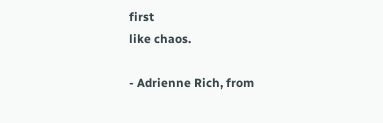first
like chaos.

- Adrienne Rich, from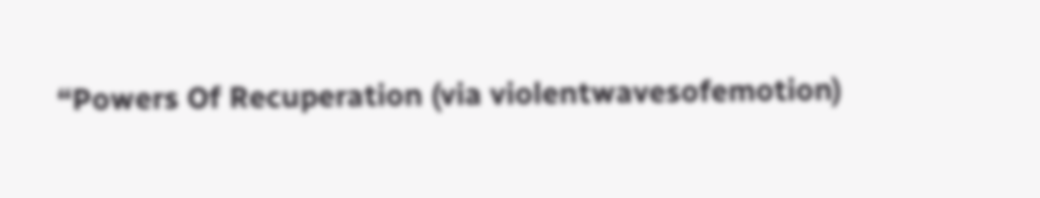“Powers Of Recuperation (via violentwavesofemotion)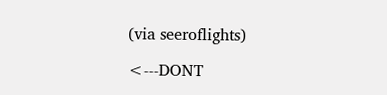(via seeroflights)

<---DONT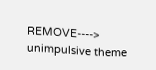REMOVE---->
unimpulsive theme